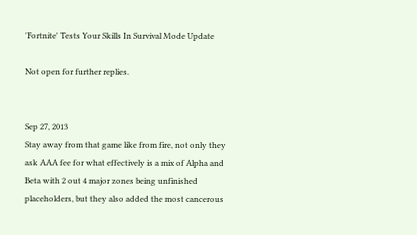'Fortnite' Tests Your Skills In Survival Mode Update

Not open for further replies.


Sep 27, 2013
Stay away from that game like from fire, not only they ask AAA fee for what effectively is a mix of Alpha and Beta with 2 out 4 major zones being unfinished placeholders, but they also added the most cancerous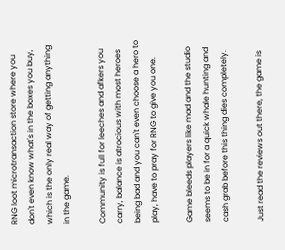RNG loot microtransaction store where you don't even know what's in the boxes you buy, which is the only real way of getting anything in the game.

Community is full for leeches and afkers you carry, balance is atrocious with most heroes being bad and you can't even choose a hero to play, have to pray for RNG to give you one.

Game bleeds players like mad and the studio seems to be in for a quick whale hunting and cash grab before this thing dies completely.

Just read the reviews out there, the game is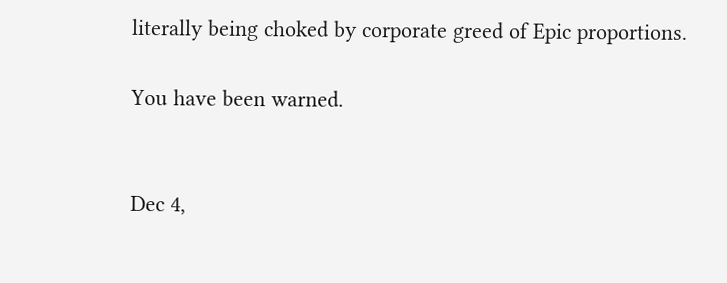literally being choked by corporate greed of Epic proportions.

You have been warned.


Dec 4,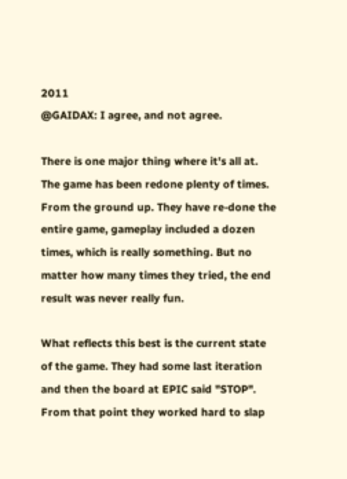2011
@GAIDAX: I agree, and not agree.

There is one major thing where it's all at. The game has been redone plenty of times. From the ground up. They have re-done the entire game, gameplay included a dozen times, which is really something. But no matter how many times they tried, the end result was never really fun.

What reflects this best is the current state of the game. They had some last iteration and then the board at EPIC said "STOP". From that point they worked hard to slap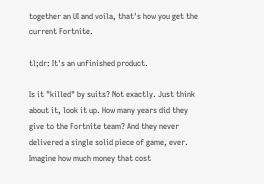together an UI and voila, that's how you get the current Fortnite.

tl;dr: It's an unfinished product.

Is it "killed" by suits? Not exactly. Just think about it, look it up. How many years did they give to the Fortnite team? And they never delivered a single solid piece of game, ever. Imagine how much money that cost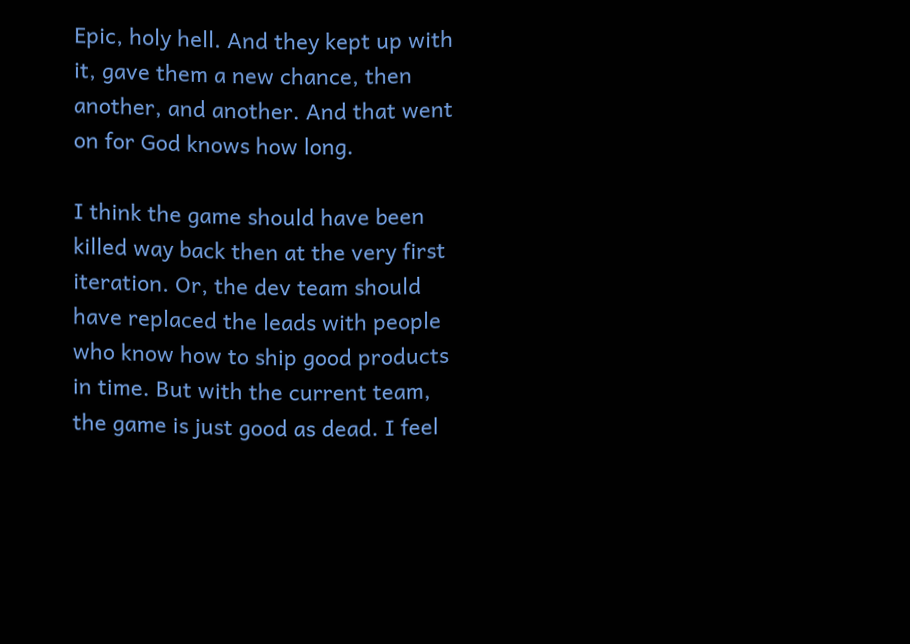Epic, holy hell. And they kept up with it, gave them a new chance, then another, and another. And that went on for God knows how long.

I think the game should have been killed way back then at the very first iteration. Or, the dev team should have replaced the leads with people who know how to ship good products in time. But with the current team, the game is just good as dead. I feel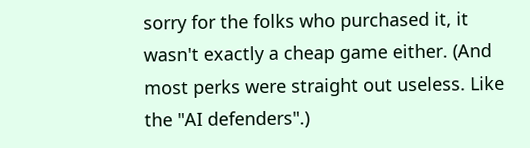sorry for the folks who purchased it, it wasn't exactly a cheap game either. (And most perks were straight out useless. Like the "AI defenders".)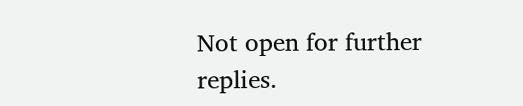Not open for further replies.